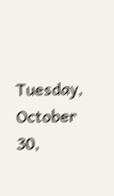Tuesday, October 30,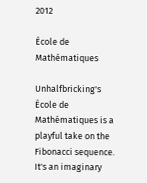2012

École de Mathématiques

Unhalfbricking's École de Mathématiques is a playful take on the Fibonacci sequence. It's an imaginary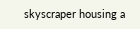skyscraper housing a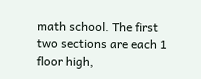math school. The first two sections are each 1 floor high,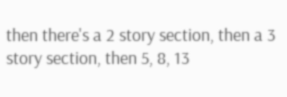then there's a 2 story section, then a 3 story section, then 5, 8, 13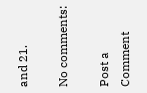and 21.

No comments:

Post a Comment